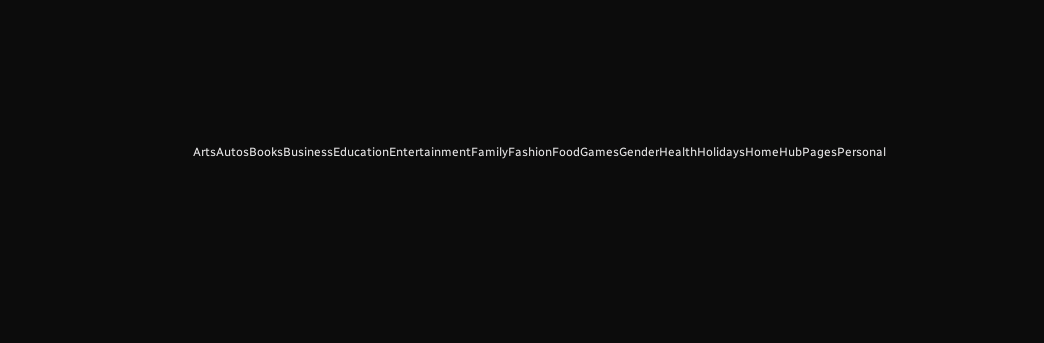ArtsAutosBooksBusinessEducationEntertainmentFamilyFashionFoodGamesGenderHealthHolidaysHomeHubPagesPersonal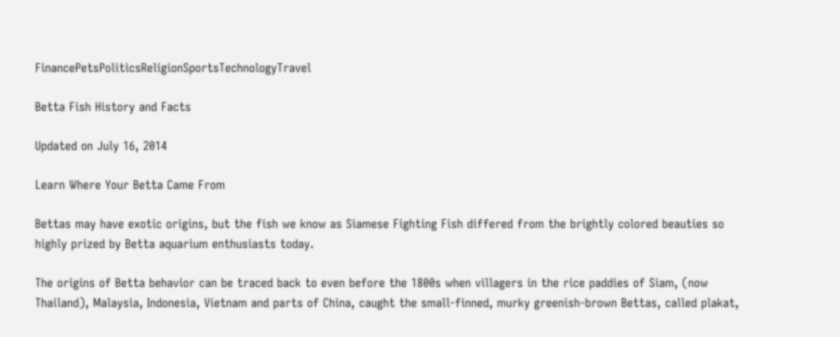FinancePetsPoliticsReligionSportsTechnologyTravel

Betta Fish History and Facts

Updated on July 16, 2014

Learn Where Your Betta Came From

Bettas may have exotic origins, but the fish we know as Siamese Fighting Fish differed from the brightly colored beauties so highly prized by Betta aquarium enthusiasts today.

The origins of Betta behavior can be traced back to even before the 1800s when villagers in the rice paddies of Siam, (now Thailand), Malaysia, Indonesia, Vietnam and parts of China, caught the small-finned, murky greenish-brown Bettas, called plakat,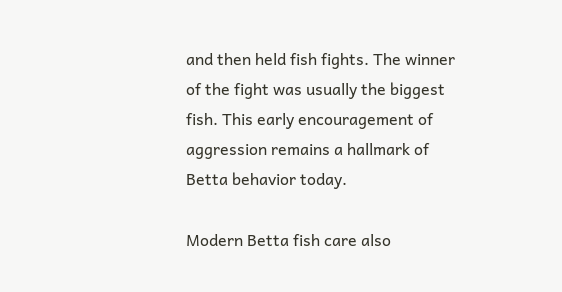and then held fish fights. The winner of the fight was usually the biggest fish. This early encouragement of aggression remains a hallmark of Betta behavior today.

Modern Betta fish care also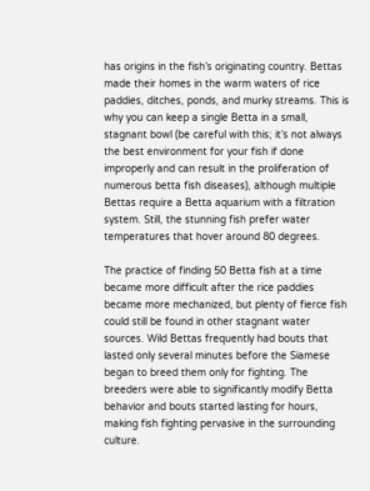has origins in the fish’s originating country. Bettas made their homes in the warm waters of rice paddies, ditches, ponds, and murky streams. This is why you can keep a single Betta in a small, stagnant bowl (be careful with this; it’s not always the best environment for your fish if done improperly and can result in the proliferation of numerous betta fish diseases), although multiple Bettas require a Betta aquarium with a filtration system. Still, the stunning fish prefer water temperatures that hover around 80 degrees.

The practice of finding 50 Betta fish at a time became more difficult after the rice paddies became more mechanized, but plenty of fierce fish could still be found in other stagnant water sources. Wild Bettas frequently had bouts that lasted only several minutes before the Siamese began to breed them only for fighting. The breeders were able to significantly modify Betta behavior and bouts started lasting for hours, making fish fighting pervasive in the surrounding culture.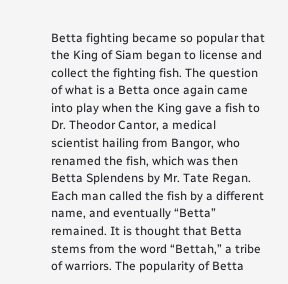Betta fighting became so popular that the King of Siam began to license and collect the fighting fish. The question of what is a Betta once again came into play when the King gave a fish to Dr. Theodor Cantor, a medical scientist hailing from Bangor, who renamed the fish, which was then Betta Splendens by Mr. Tate Regan. Each man called the fish by a different name, and eventually “Betta” remained. It is thought that Betta stems from the word “Bettah,” a tribe of warriors. The popularity of Betta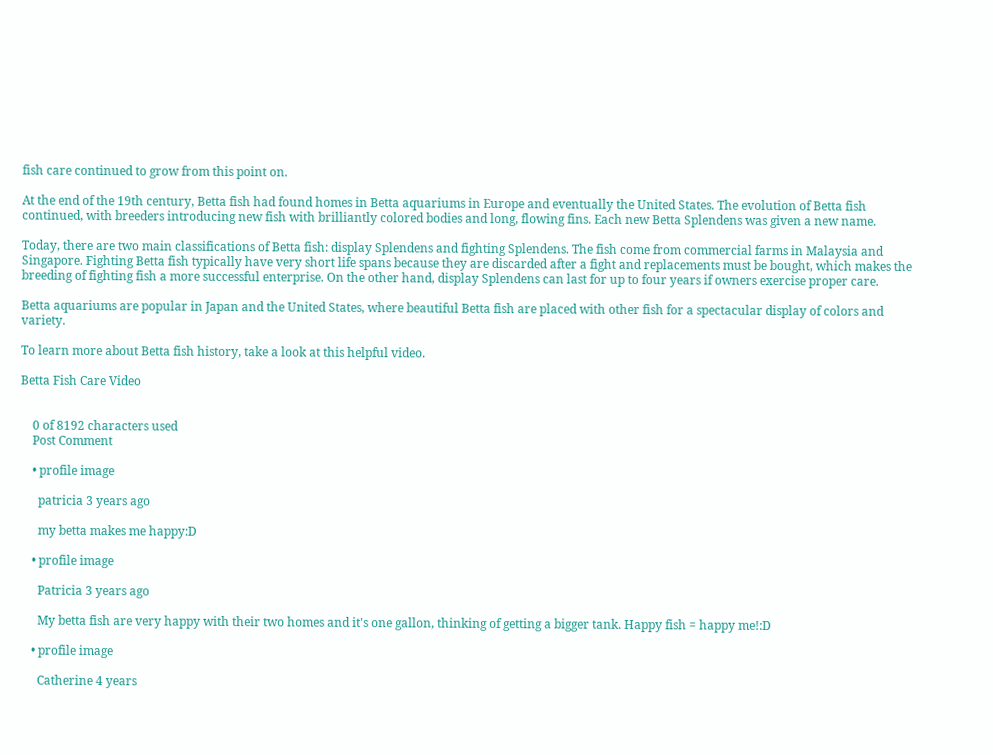fish care continued to grow from this point on.

At the end of the 19th century, Betta fish had found homes in Betta aquariums in Europe and eventually the United States. The evolution of Betta fish continued, with breeders introducing new fish with brilliantly colored bodies and long, flowing fins. Each new Betta Splendens was given a new name.

Today, there are two main classifications of Betta fish: display Splendens and fighting Splendens. The fish come from commercial farms in Malaysia and Singapore. Fighting Betta fish typically have very short life spans because they are discarded after a fight and replacements must be bought, which makes the breeding of fighting fish a more successful enterprise. On the other hand, display Splendens can last for up to four years if owners exercise proper care.

Betta aquariums are popular in Japan and the United States, where beautiful Betta fish are placed with other fish for a spectacular display of colors and variety.

To learn more about Betta fish history, take a look at this helpful video.

Betta Fish Care Video


    0 of 8192 characters used
    Post Comment

    • profile image

      patricia 3 years ago

      my betta makes me happy:D

    • profile image

      Patricia 3 years ago

      My betta fish are very happy with their two homes and it's one gallon, thinking of getting a bigger tank. Happy fish = happy me!:D

    • profile image

      Catherine 4 years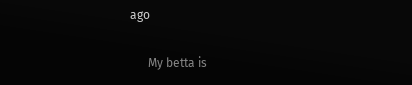ago

      My betta is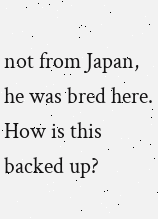not from Japan, he was bred here. How is this backed up?